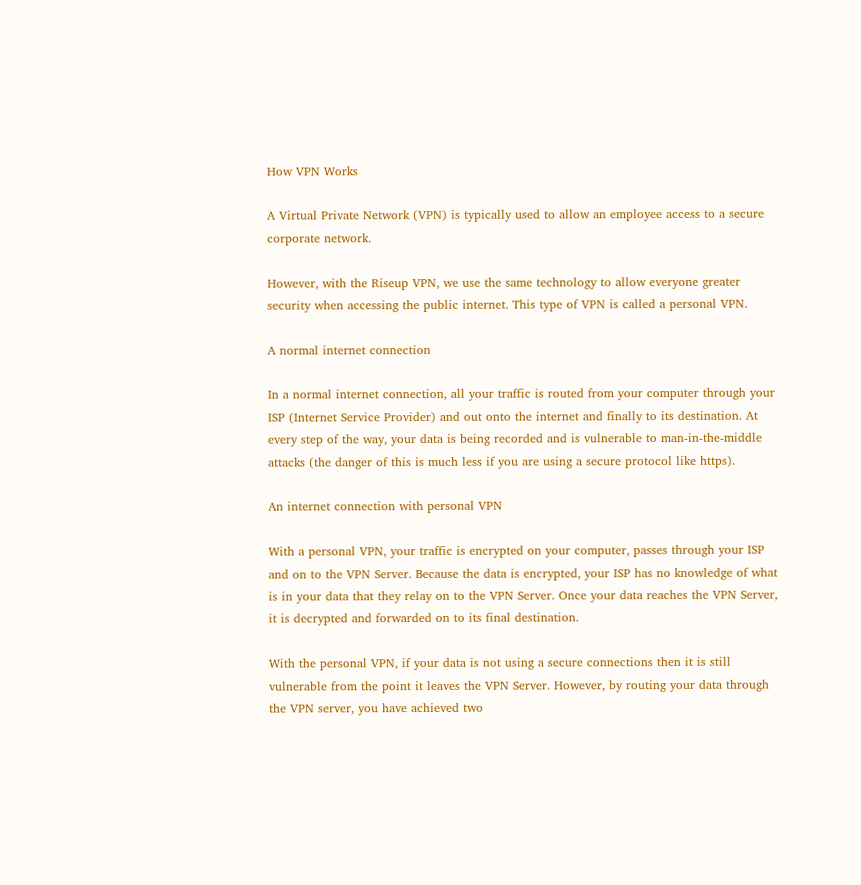How VPN Works

A Virtual Private Network (VPN) is typically used to allow an employee access to a secure corporate network.

However, with the Riseup VPN, we use the same technology to allow everyone greater security when accessing the public internet. This type of VPN is called a personal VPN.

A normal internet connection

In a normal internet connection, all your traffic is routed from your computer through your ISP (Internet Service Provider) and out onto the internet and finally to its destination. At every step of the way, your data is being recorded and is vulnerable to man-in-the-middle attacks (the danger of this is much less if you are using a secure protocol like https).

An internet connection with personal VPN

With a personal VPN, your traffic is encrypted on your computer, passes through your ISP and on to the VPN Server. Because the data is encrypted, your ISP has no knowledge of what is in your data that they relay on to the VPN Server. Once your data reaches the VPN Server, it is decrypted and forwarded on to its final destination.

With the personal VPN, if your data is not using a secure connections then it is still vulnerable from the point it leaves the VPN Server. However, by routing your data through the VPN server, you have achieved two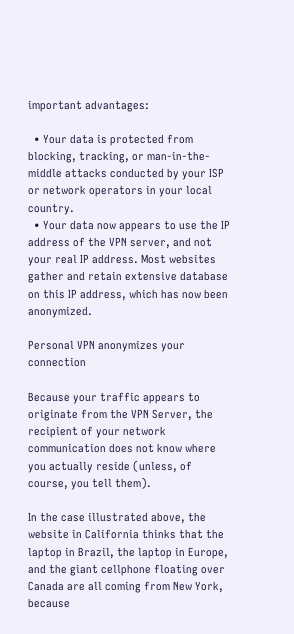important advantages:

  • Your data is protected from blocking, tracking, or man-in-the-middle attacks conducted by your ISP or network operators in your local country.
  • Your data now appears to use the IP address of the VPN server, and not your real IP address. Most websites gather and retain extensive database on this IP address, which has now been anonymized.

Personal VPN anonymizes your connection

Because your traffic appears to originate from the VPN Server, the recipient of your network communication does not know where you actually reside (unless, of course, you tell them).

In the case illustrated above, the website in California thinks that the laptop in Brazil, the laptop in Europe, and the giant cellphone floating over Canada are all coming from New York, because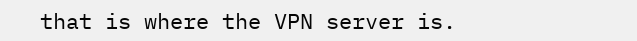that is where the VPN server is.